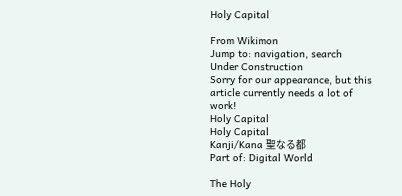Holy Capital

From Wikimon
Jump to: navigation, search
Under Construction
Sorry for our appearance, but this article currently needs a lot of work!
Holy Capital
Holy Capital
Kanji/Kana 聖なる都
Part of: Digital World

The Holy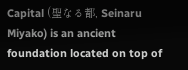Capital (聖なる都, Seinaru Miyako) is an ancient foundation located on top of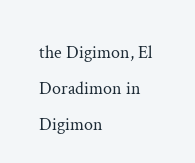the Digimon, El Doradimon in Digimon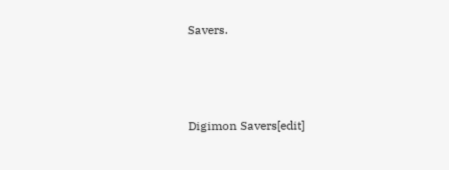Savers.



Digimon Savers[edit]